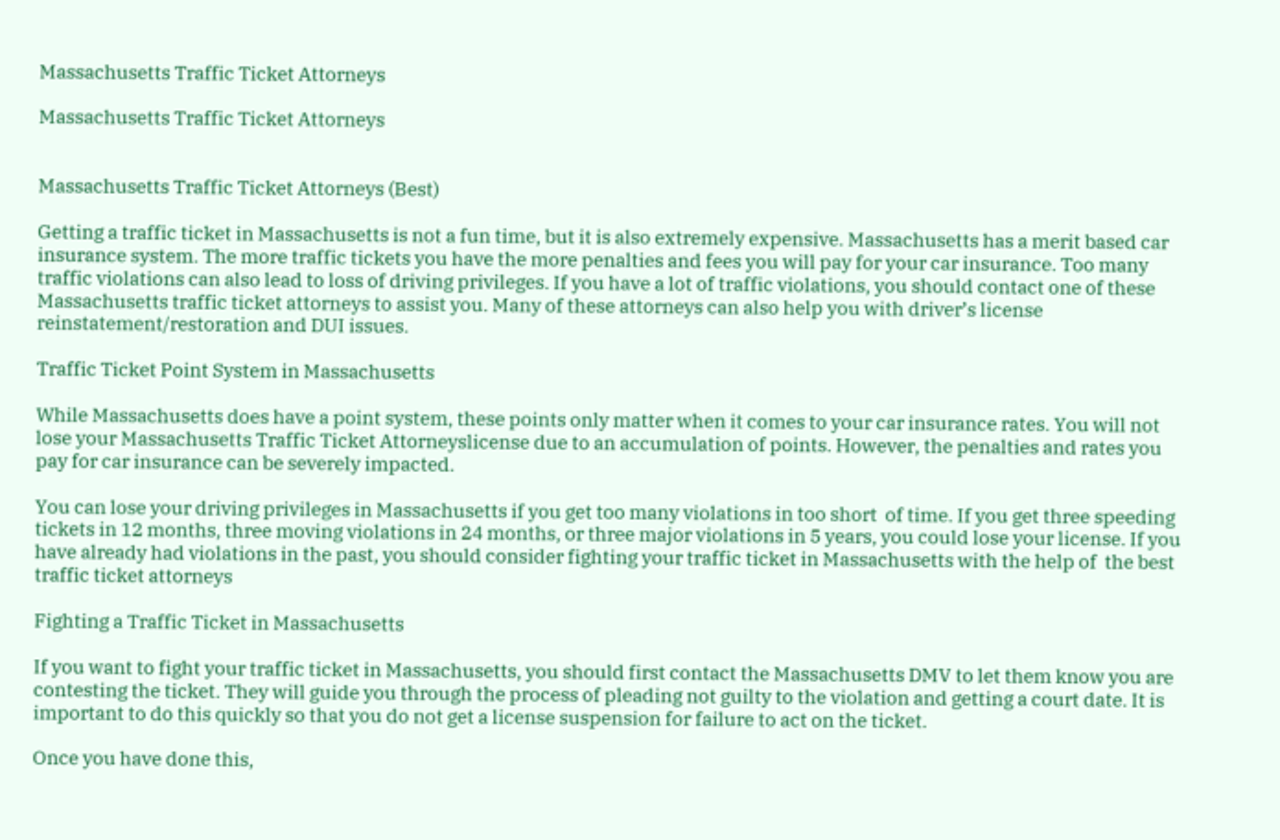Massachusetts Traffic Ticket Attorneys

Massachusetts Traffic Ticket Attorneys


Massachusetts Traffic Ticket Attorneys (Best)

Getting a traffic ticket in Massachusetts is not a fun time, but it is also extremely expensive. Massachusetts has a merit based car insurance system. The more traffic tickets you have the more penalties and fees you will pay for your car insurance. Too many traffic violations can also lead to loss of driving privileges. If you have a lot of traffic violations, you should contact one of these  Massachusetts traffic ticket attorneys to assist you. Many of these attorneys can also help you with driver’s license reinstatement/restoration and DUI issues.

Traffic Ticket Point System in Massachusetts

While Massachusetts does have a point system, these points only matter when it comes to your car insurance rates. You will not lose your Massachusetts Traffic Ticket Attorneyslicense due to an accumulation of points. However, the penalties and rates you pay for car insurance can be severely impacted.

You can lose your driving privileges in Massachusetts if you get too many violations in too short  of time. If you get three speeding tickets in 12 months, three moving violations in 24 months, or three major violations in 5 years, you could lose your license. If you have already had violations in the past, you should consider fighting your traffic ticket in Massachusetts with the help of  the best traffic ticket attorneys

Fighting a Traffic Ticket in Massachusetts

If you want to fight your traffic ticket in Massachusetts, you should first contact the Massachusetts DMV to let them know you are contesting the ticket. They will guide you through the process of pleading not guilty to the violation and getting a court date. It is important to do this quickly so that you do not get a license suspension for failure to act on the ticket.

Once you have done this,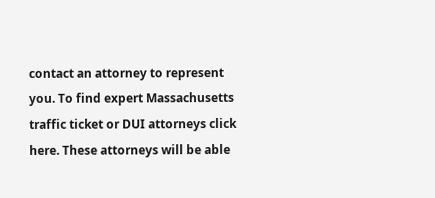contact an attorney to represent you. To find expert Massachusetts traffic ticket or DUI attorneys click here. These attorneys will be able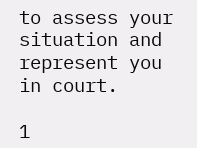to assess your situation and represent you in court.

1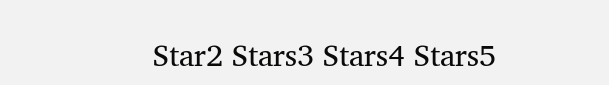Star2 Stars3 Stars4 Stars5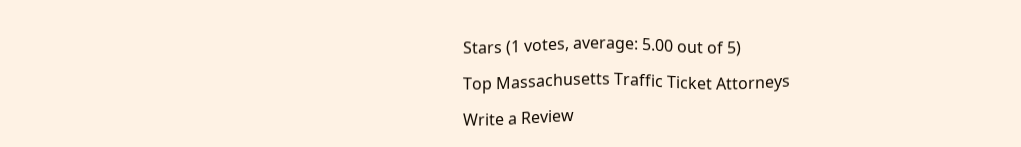Stars (1 votes, average: 5.00 out of 5)

Top Massachusetts Traffic Ticket Attorneys

Write a Review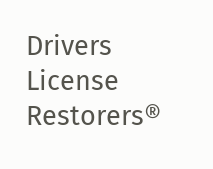Drivers License Restorers®